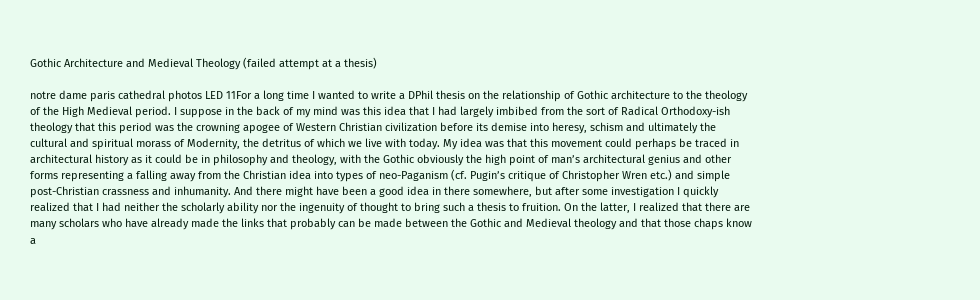Gothic Architecture and Medieval Theology (failed attempt at a thesis)

notre dame paris cathedral photos LED 11For a long time I wanted to write a DPhil thesis on the relationship of Gothic architecture to the theology of the High Medieval period. I suppose in the back of my mind was this idea that I had largely imbibed from the sort of Radical Orthodoxy-ish theology that this period was the crowning apogee of Western Christian civilization before its demise into heresy, schism and ultimately the cultural and spiritual morass of Modernity, the detritus of which we live with today. My idea was that this movement could perhaps be traced in architectural history as it could be in philosophy and theology, with the Gothic obviously the high point of man’s architectural genius and other forms representing a falling away from the Christian idea into types of neo-Paganism (cf. Pugin’s critique of Christopher Wren etc.) and simple post-Christian crassness and inhumanity. And there might have been a good idea in there somewhere, but after some investigation I quickly realized that I had neither the scholarly ability nor the ingenuity of thought to bring such a thesis to fruition. On the latter, I realized that there are many scholars who have already made the links that probably can be made between the Gothic and Medieval theology and that those chaps know a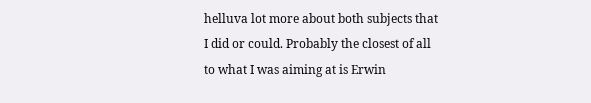helluva lot more about both subjects that I did or could. Probably the closest of all to what I was aiming at is Erwin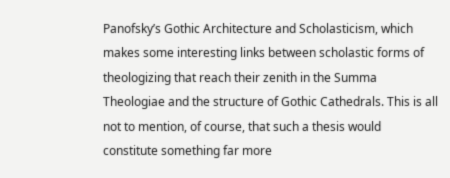Panofsky’s Gothic Architecture and Scholasticism, which makes some interesting links between scholastic forms of theologizing that reach their zenith in the Summa Theologiae and the structure of Gothic Cathedrals. This is all not to mention, of course, that such a thesis would constitute something far more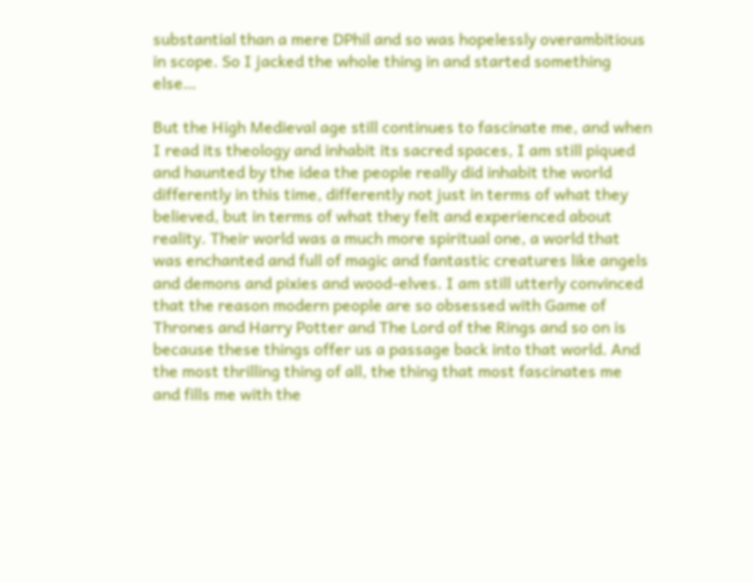substantial than a mere DPhil and so was hopelessly overambitious in scope. So I jacked the whole thing in and started something else…

But the High Medieval age still continues to fascinate me, and when I read its theology and inhabit its sacred spaces, I am still piqued and haunted by the idea the people really did inhabit the world differently in this time, differently not just in terms of what they believed, but in terms of what they felt and experienced about reality. Their world was a much more spiritual one, a world that was enchanted and full of magic and fantastic creatures like angels and demons and pixies and wood-elves. I am still utterly convinced that the reason modern people are so obsessed with Game of Thrones and Harry Potter and The Lord of the Rings and so on is because these things offer us a passage back into that world. And the most thrilling thing of all, the thing that most fascinates me and fills me with the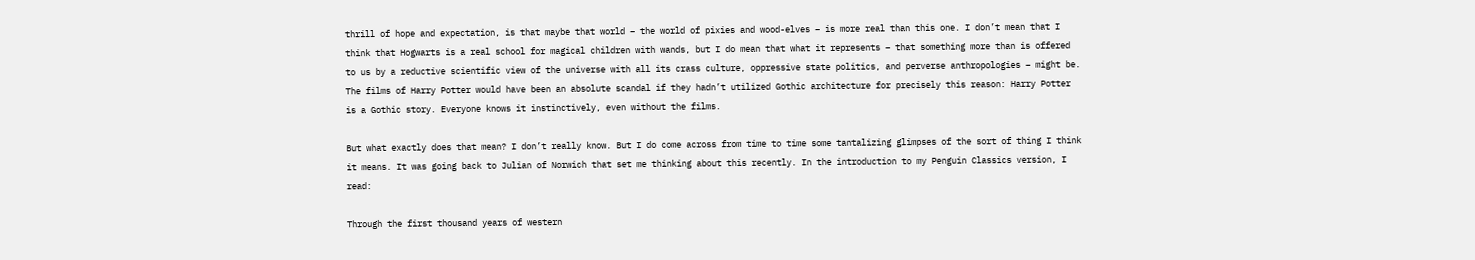thrill of hope and expectation, is that maybe that world – the world of pixies and wood-elves – is more real than this one. I don’t mean that I think that Hogwarts is a real school for magical children with wands, but I do mean that what it represents – that something more than is offered to us by a reductive scientific view of the universe with all its crass culture, oppressive state politics, and perverse anthropologies – might be. The films of Harry Potter would have been an absolute scandal if they hadn’t utilized Gothic architecture for precisely this reason: Harry Potter is a Gothic story. Everyone knows it instinctively, even without the films.

But what exactly does that mean? I don’t really know. But I do come across from time to time some tantalizing glimpses of the sort of thing I think it means. It was going back to Julian of Norwich that set me thinking about this recently. In the introduction to my Penguin Classics version, I read:

Through the first thousand years of western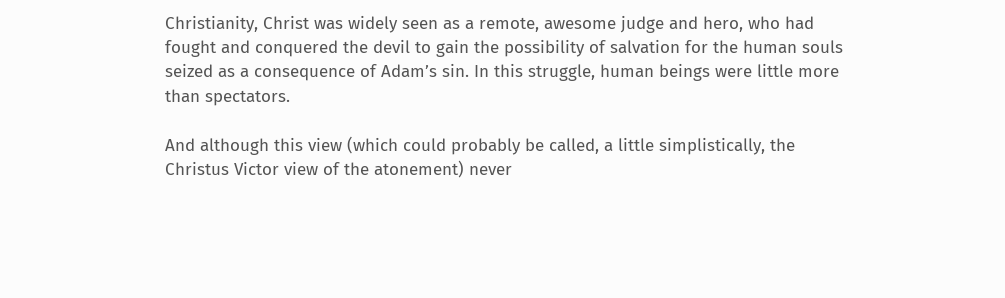Christianity, Christ was widely seen as a remote, awesome judge and hero, who had fought and conquered the devil to gain the possibility of salvation for the human souls seized as a consequence of Adam’s sin. In this struggle, human beings were little more than spectators.

And although this view (which could probably be called, a little simplistically, the Christus Victor view of the atonement) never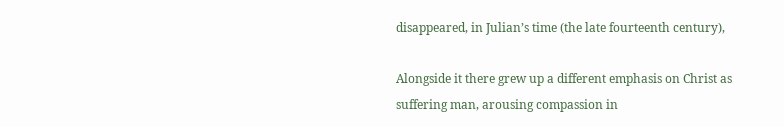disappeared, in Julian’s time (the late fourteenth century),

Alongside it there grew up a different emphasis on Christ as suffering man, arousing compassion in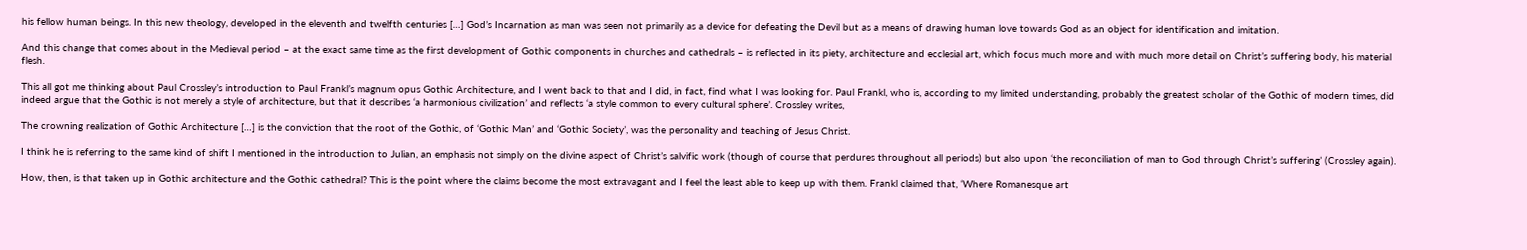his fellow human beings. In this new theology, developed in the eleventh and twelfth centuries […] God’s Incarnation as man was seen not primarily as a device for defeating the Devil but as a means of drawing human love towards God as an object for identification and imitation.

And this change that comes about in the Medieval period – at the exact same time as the first development of Gothic components in churches and cathedrals – is reflected in its piety, architecture and ecclesial art, which focus much more and with much more detail on Christ’s suffering body, his material flesh.

This all got me thinking about Paul Crossley’s introduction to Paul Frankl’s magnum opus Gothic Architecture, and I went back to that and I did, in fact, find what I was looking for. Paul Frankl, who is, according to my limited understanding, probably the greatest scholar of the Gothic of modern times, did indeed argue that the Gothic is not merely a style of architecture, but that it describes ‘a harmonious civilization’ and reflects ‘a style common to every cultural sphere’. Crossley writes,

The crowning realization of Gothic Architecture […] is the conviction that the root of the Gothic, of ‘Gothic Man’ and ‘Gothic Society’, was the personality and teaching of Jesus Christ.

I think he is referring to the same kind of shift I mentioned in the introduction to Julian, an emphasis not simply on the divine aspect of Christ’s salvific work (though of course that perdures throughout all periods) but also upon ‘the reconciliation of man to God through Christ’s suffering’ (Crossley again).

How, then, is that taken up in Gothic architecture and the Gothic cathedral? This is the point where the claims become the most extravagant and I feel the least able to keep up with them. Frankl claimed that, ‘Where Romanesque art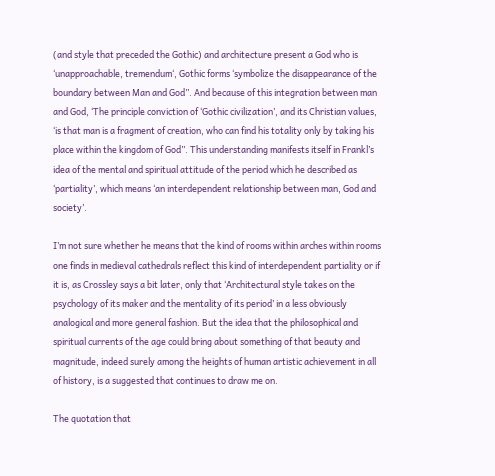(and style that preceded the Gothic) and architecture present a God who is ‘unapproachable, tremendum‘, Gothic forms ‘symbolize the disappearance of the boundary between Man and God”. And because of this integration between man and God, ‘The principle conviction of ‘Gothic civilization’, and its Christian values, ‘is that man is a fragment of creation, who can find his totality only by taking his place within the kingdom of God”. This understanding manifests itself in Frankl’s idea of the mental and spiritual attitude of the period which he described as ‘partiality’, which means ‘an interdependent relationship between man, God and society’.

I’m not sure whether he means that the kind of rooms within arches within rooms one finds in medieval cathedrals reflect this kind of interdependent partiality or if it is, as Crossley says a bit later, only that ‘Architectural style takes on the psychology of its maker and the mentality of its period’ in a less obviously analogical and more general fashion. But the idea that the philosophical and spiritual currents of the age could bring about something of that beauty and magnitude, indeed surely among the heights of human artistic achievement in all of history, is a suggested that continues to draw me on.

The quotation that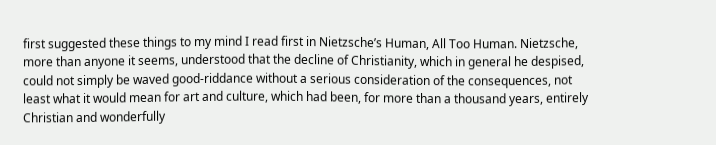first suggested these things to my mind I read first in Nietzsche’s Human, All Too Human. Nietzsche, more than anyone it seems, understood that the decline of Christianity, which in general he despised, could not simply be waved good-riddance without a serious consideration of the consequences, not least what it would mean for art and culture, which had been, for more than a thousand years, entirely Christian and wonderfully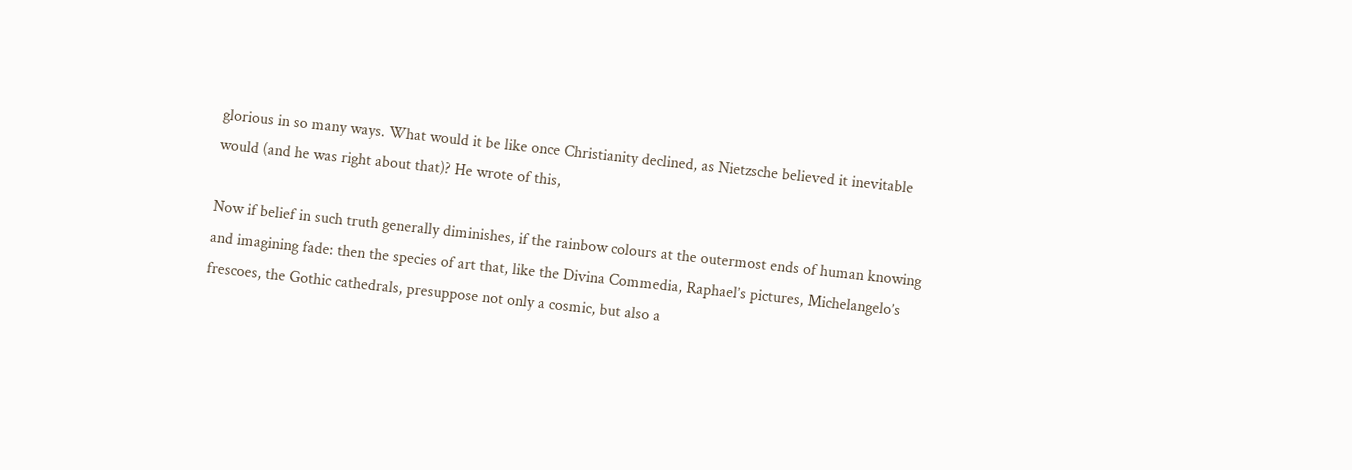glorious in so many ways. What would it be like once Christianity declined, as Nietzsche believed it inevitable would (and he was right about that)? He wrote of this,

Now if belief in such truth generally diminishes, if the rainbow colours at the outermost ends of human knowing and imagining fade: then the species of art that, like the Divina Commedia, Raphael’s pictures, Michelangelo’s frescoes, the Gothic cathedrals, presuppose not only a cosmic, but also a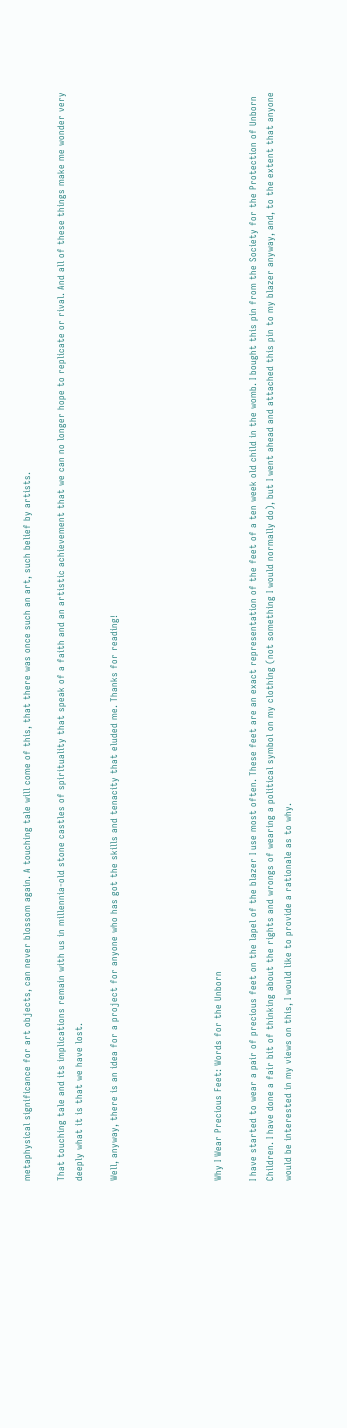metaphysical significance for art objects, can never blossom again. A touching tale will come of this, that there was once such an art, such belief by artists.

That touching tale and its implications remain with us in millennia-old stone castles of spirituality that speak of a faith and an artistic achievement that we can no longer hope to replicate or rival. And all of these things make me wonder very deeply what it is that we have lost.

Well, anyway, there is an idea for a project for anyone who has got the skills and tenacity that eluded me. Thanks for reading!





Why I Wear Precious Feet: Words for the Unborn

I have started to wear a pair of precious feet on the lapel of the blazer I use most often. These feet are an exact representation of the feet of a ten week old child in the womb. I bought this pin from the Society for the Protection of Unborn Children. I have done a fair bit of thinking about the rights and wrongs of wearing a political symbol on my clothing (not something I would normally do), but I went ahead and attached this pin to my blazer anyway, and, to the extent that anyone would be interested in my views on this, I would like to provide a rationale as to why.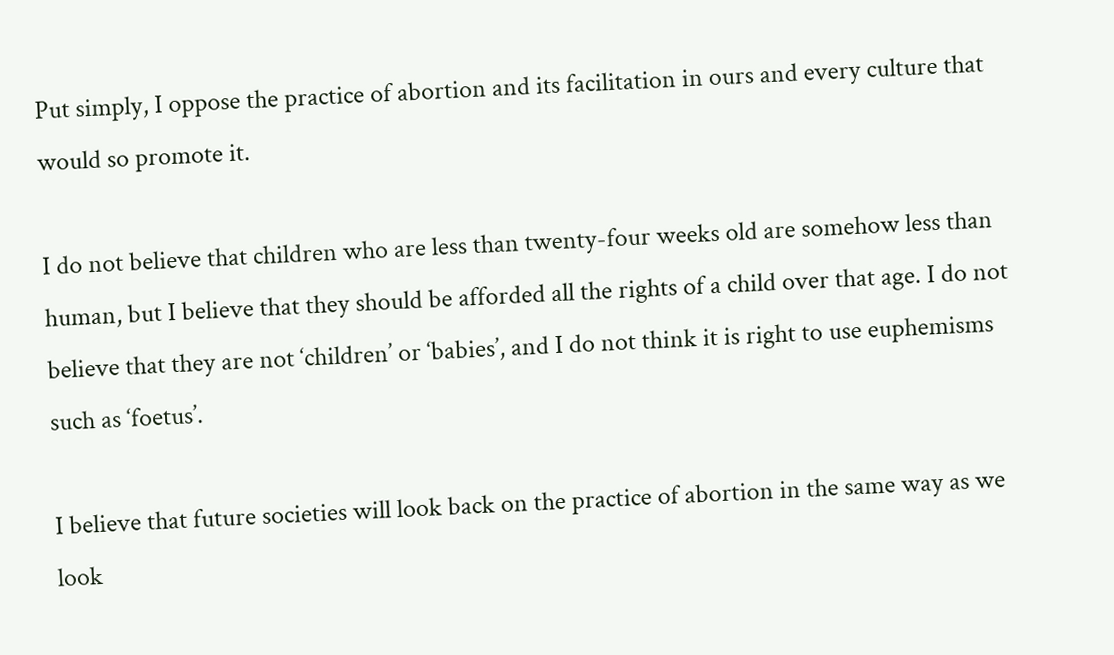Put simply, I oppose the practice of abortion and its facilitation in ours and every culture that would so promote it.

I do not believe that children who are less than twenty-four weeks old are somehow less than human, but I believe that they should be afforded all the rights of a child over that age. I do not believe that they are not ‘children’ or ‘babies’, and I do not think it is right to use euphemisms such as ‘foetus’.

I believe that future societies will look back on the practice of abortion in the same way as we look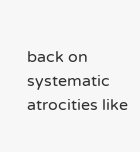back on systematic atrocities like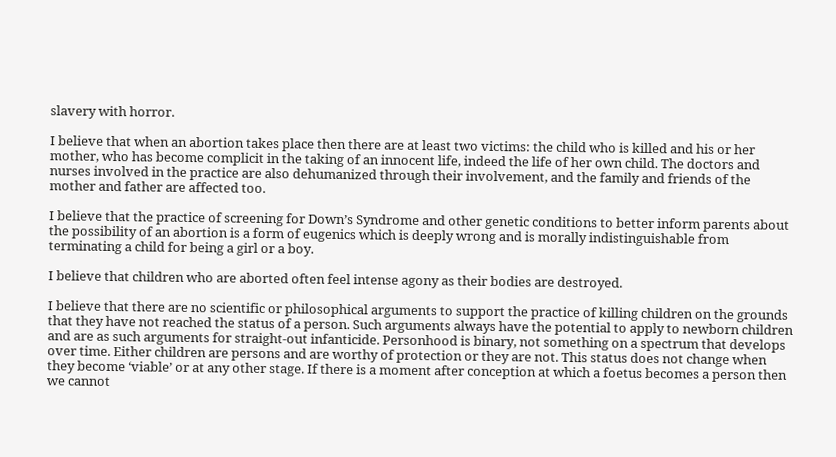slavery with horror.

I believe that when an abortion takes place then there are at least two victims: the child who is killed and his or her mother, who has become complicit in the taking of an innocent life, indeed the life of her own child. The doctors and nurses involved in the practice are also dehumanized through their involvement, and the family and friends of the mother and father are affected too.

I believe that the practice of screening for Down’s Syndrome and other genetic conditions to better inform parents about the possibility of an abortion is a form of eugenics which is deeply wrong and is morally indistinguishable from terminating a child for being a girl or a boy.

I believe that children who are aborted often feel intense agony as their bodies are destroyed.

I believe that there are no scientific or philosophical arguments to support the practice of killing children on the grounds that they have not reached the status of a person. Such arguments always have the potential to apply to newborn children and are as such arguments for straight-out infanticide. Personhood is binary, not something on a spectrum that develops over time. Either children are persons and are worthy of protection or they are not. This status does not change when they become ‘viable’ or at any other stage. If there is a moment after conception at which a foetus becomes a person then we cannot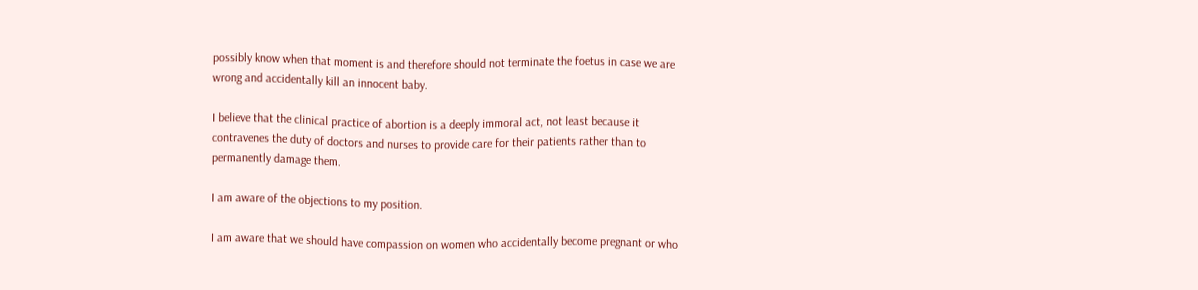possibly know when that moment is and therefore should not terminate the foetus in case we are wrong and accidentally kill an innocent baby.

I believe that the clinical practice of abortion is a deeply immoral act, not least because it contravenes the duty of doctors and nurses to provide care for their patients rather than to permanently damage them.

I am aware of the objections to my position.

I am aware that we should have compassion on women who accidentally become pregnant or who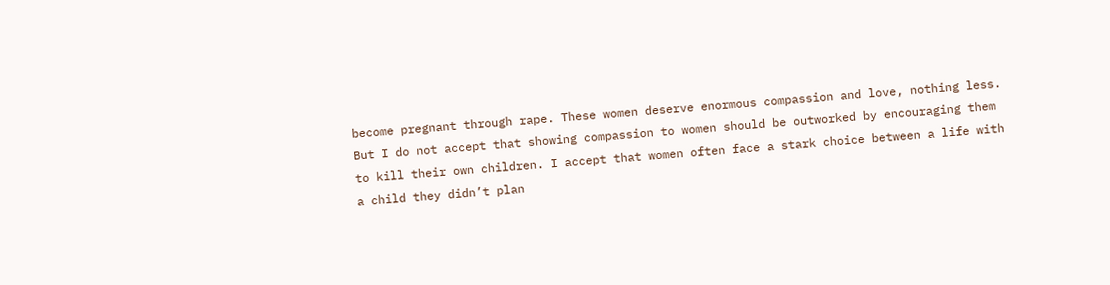become pregnant through rape. These women deserve enormous compassion and love, nothing less. But I do not accept that showing compassion to women should be outworked by encouraging them to kill their own children. I accept that women often face a stark choice between a life with a child they didn’t plan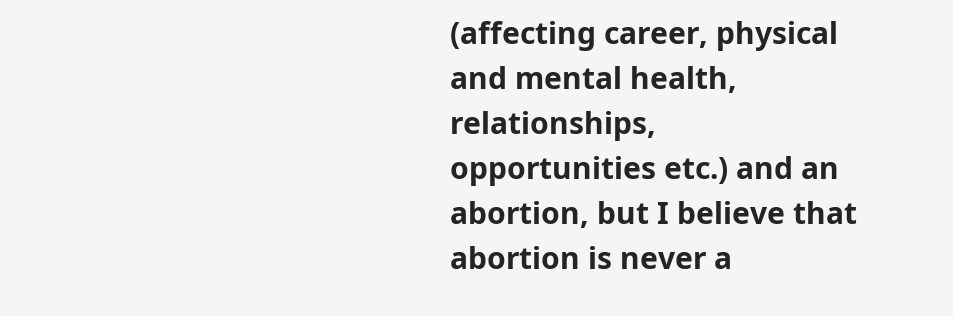(affecting career, physical and mental health, relationships, opportunities etc.) and an abortion, but I believe that abortion is never a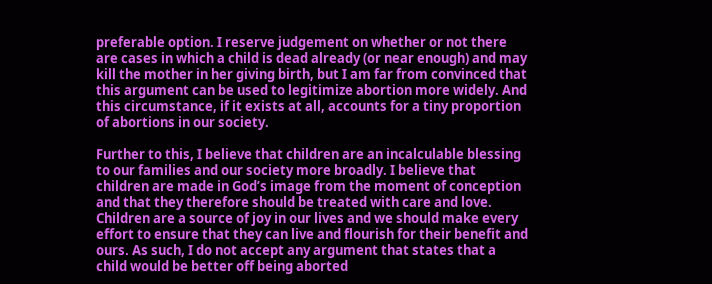preferable option. I reserve judgement on whether or not there are cases in which a child is dead already (or near enough) and may kill the mother in her giving birth, but I am far from convinced that this argument can be used to legitimize abortion more widely. And this circumstance, if it exists at all, accounts for a tiny proportion of abortions in our society.

Further to this, I believe that children are an incalculable blessing to our families and our society more broadly. I believe that children are made in God’s image from the moment of conception and that they therefore should be treated with care and love. Children are a source of joy in our lives and we should make every effort to ensure that they can live and flourish for their benefit and ours. As such, I do not accept any argument that states that a child would be better off being aborted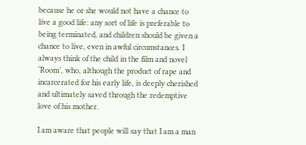because he or she would not have a chance to live a good life: any sort of life is preferable to being terminated, and children should be given a chance to live, even in awful circumstances. I always think of the child in the film and novel ‘Room’, who, although the product of rape and incarcerated for his early life, is deeply cherished and ultimately saved through the redemptive love of his mother.

I am aware that people will say that I am a man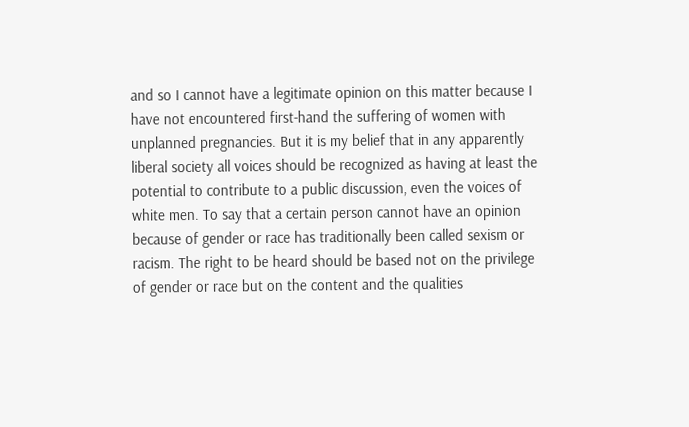and so I cannot have a legitimate opinion on this matter because I have not encountered first-hand the suffering of women with unplanned pregnancies. But it is my belief that in any apparently liberal society all voices should be recognized as having at least the potential to contribute to a public discussion, even the voices of white men. To say that a certain person cannot have an opinion because of gender or race has traditionally been called sexism or racism. The right to be heard should be based not on the privilege of gender or race but on the content and the qualities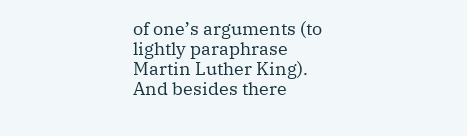of one’s arguments (to lightly paraphrase Martin Luther King). And besides there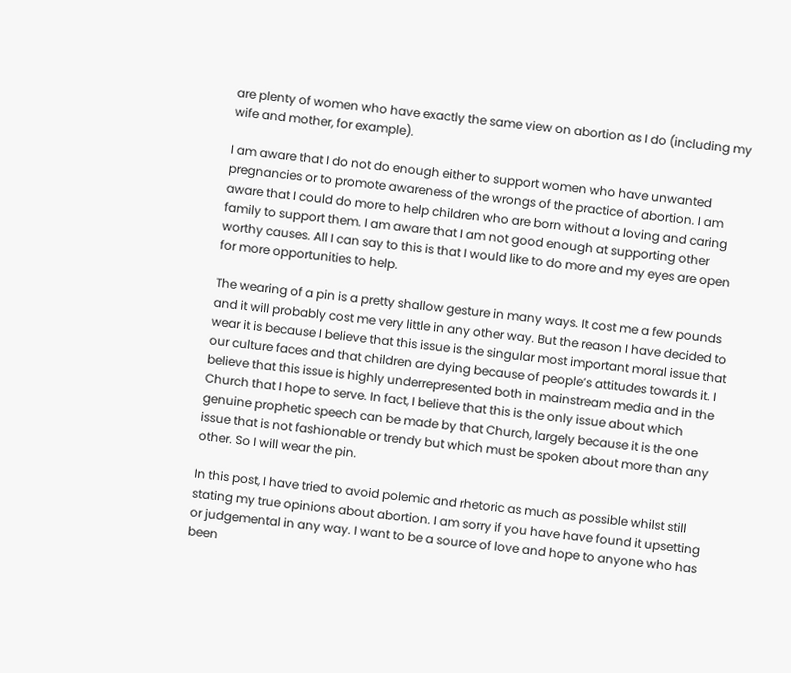are plenty of women who have exactly the same view on abortion as I do (including my wife and mother, for example).

I am aware that I do not do enough either to support women who have unwanted pregnancies or to promote awareness of the wrongs of the practice of abortion. I am aware that I could do more to help children who are born without a loving and caring family to support them. I am aware that I am not good enough at supporting other worthy causes. All I can say to this is that I would like to do more and my eyes are open for more opportunities to help.

The wearing of a pin is a pretty shallow gesture in many ways. It cost me a few pounds and it will probably cost me very little in any other way. But the reason I have decided to wear it is because I believe that this issue is the singular most important moral issue that our culture faces and that children are dying because of people’s attitudes towards it. I believe that this issue is highly underrepresented both in mainstream media and in the Church that I hope to serve. In fact, I believe that this is the only issue about which genuine prophetic speech can be made by that Church, largely because it is the one issue that is not fashionable or trendy but which must be spoken about more than any other. So I will wear the pin.

In this post, I have tried to avoid polemic and rhetoric as much as possible whilst still stating my true opinions about abortion. I am sorry if you have have found it upsetting or judgemental in any way. I want to be a source of love and hope to anyone who has been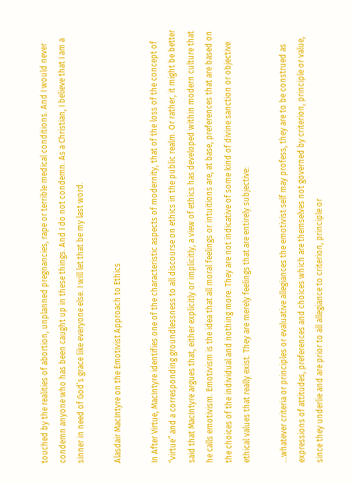touched by the realities of abortion, unplanned pregnancies, rape or terrible medical conditions. And I would never condemn anyone who has been caught up in these things. And I do not condemn. As a Christian, I believe that I am a sinner in need of God’s grace like everyone else. I will let that be my last word.

Alasdair MacIntyre on the Emotivist Approach to Ethics

In After Virtue, MacIntyre identifies one of the characteristic aspects of modernity, that of the loss of the concept of “virtue” and a corresponding groundlessness to all discourse on ethics in the public realm. Or rather, it might be better said that MacIntyre argues that, either explicitly or implicitly, a view of ethics has developed within modern culture that he calls emotivism. Emotivism is the idea that all moral feelings or intuitions are, at base, preferences that are based on the choices of the individual and nothing more. They are not indicative of some kind of divine sanction or objective ethical values that really exist. They are merely feelings that are entirely subjective:

…whatever criteria or principles or evaluative allegiances the emotivist self may profess, they are to be construed as expressions of attitudes, preferences and choices which are themselves not governed by criterion, principle or value, since they underlie and are prior to all allegiance to criterion, principle or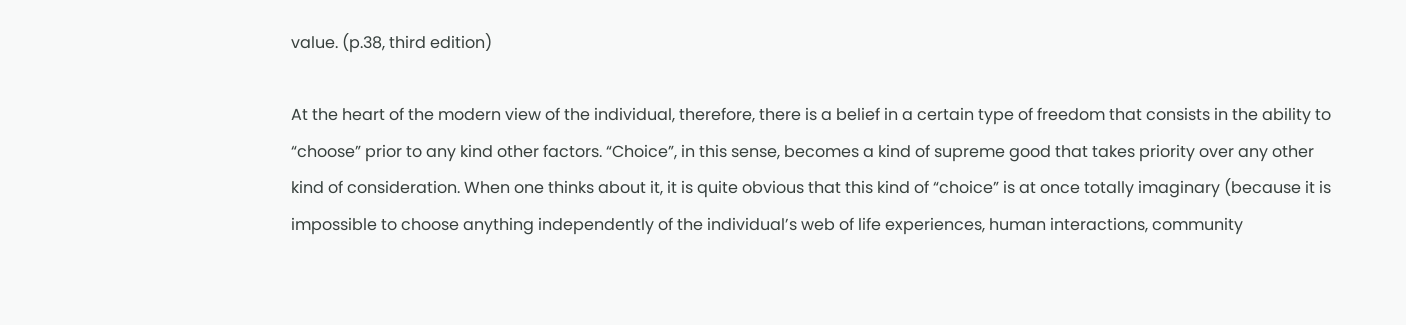value. (p.38, third edition)

At the heart of the modern view of the individual, therefore, there is a belief in a certain type of freedom that consists in the ability to “choose” prior to any kind other factors. “Choice”, in this sense, becomes a kind of supreme good that takes priority over any other kind of consideration. When one thinks about it, it is quite obvious that this kind of “choice” is at once totally imaginary (because it is impossible to choose anything independently of the individual’s web of life experiences, human interactions, community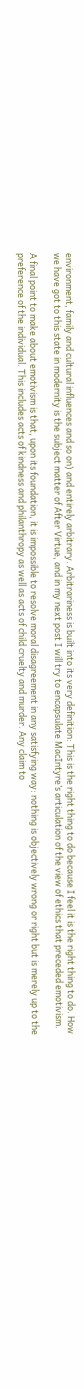environment, family and cultural influences and so on) and entirely arbitrary. Arbitrariness is built into its very definition: This is the right thing to do because I feel it is the right thing to do. How we have got to this state in modernity is the subject matter of After Virtue, and in my next post I will try to encapsulate MacIntyre’s articulation of the view of ethics that preceded emotivism.

A final point to make about emotivism is that, upon its foundation, it is impossible to resolve moral disagreement in any satisfying way: nothing is objectively wrong or right but is merely up to the preference of the individual. This includes acts of kindness and philanthropy as well as acts of child cruelty and murder. Any claim to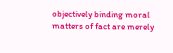objectively binding moral matters of fact are merely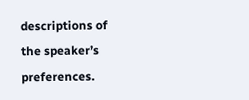descriptions of the speaker’s preferences.